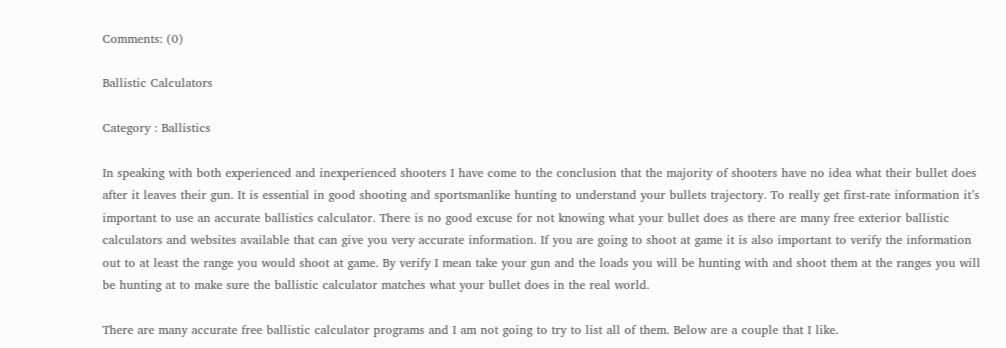Comments: (0)

Ballistic Calculators

Category : Ballistics

In speaking with both experienced and inexperienced shooters I have come to the conclusion that the majority of shooters have no idea what their bullet does after it leaves their gun. It is essential in good shooting and sportsmanlike hunting to understand your bullets trajectory. To really get first-rate information it’s important to use an accurate ballistics calculator. There is no good excuse for not knowing what your bullet does as there are many free exterior ballistic calculators and websites available that can give you very accurate information. If you are going to shoot at game it is also important to verify the information out to at least the range you would shoot at game. By verify I mean take your gun and the loads you will be hunting with and shoot them at the ranges you will be hunting at to make sure the ballistic calculator matches what your bullet does in the real world.

There are many accurate free ballistic calculator programs and I am not going to try to list all of them. Below are a couple that I like.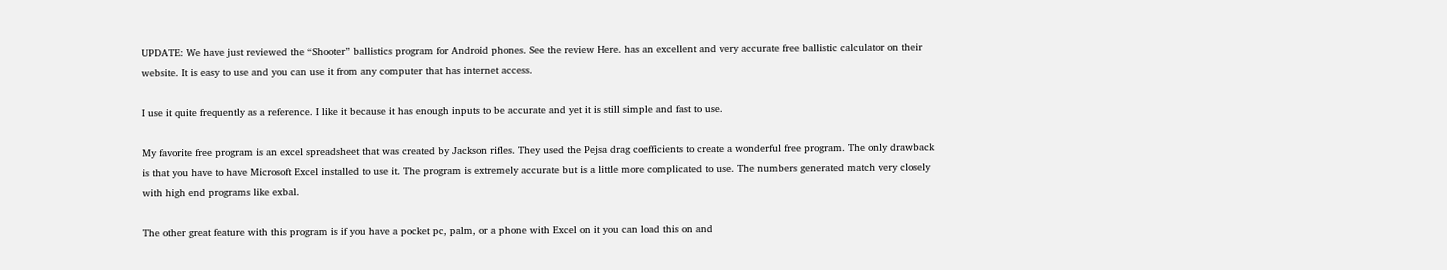UPDATE: We have just reviewed the “Shooter” ballistics program for Android phones. See the review Here. has an excellent and very accurate free ballistic calculator on their website. It is easy to use and you can use it from any computer that has internet access.

I use it quite frequently as a reference. I like it because it has enough inputs to be accurate and yet it is still simple and fast to use.

My favorite free program is an excel spreadsheet that was created by Jackson rifles. They used the Pejsa drag coefficients to create a wonderful free program. The only drawback is that you have to have Microsoft Excel installed to use it. The program is extremely accurate but is a little more complicated to use. The numbers generated match very closely with high end programs like exbal.

The other great feature with this program is if you have a pocket pc, palm, or a phone with Excel on it you can load this on and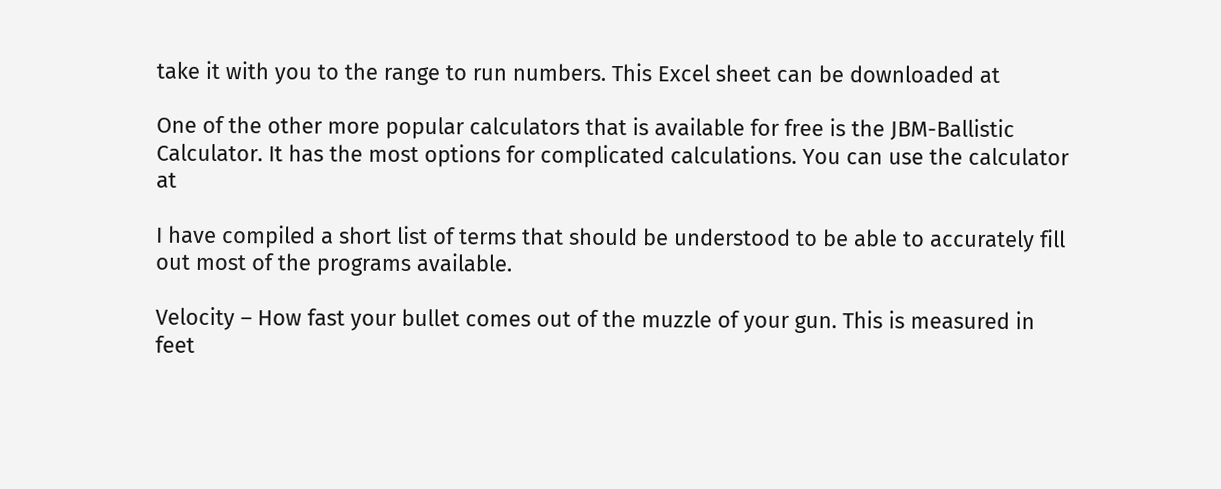take it with you to the range to run numbers. This Excel sheet can be downloaded at

One of the other more popular calculators that is available for free is the JBM-Ballistic Calculator. It has the most options for complicated calculations. You can use the calculator at

I have compiled a short list of terms that should be understood to be able to accurately fill out most of the programs available.

Velocity – How fast your bullet comes out of the muzzle of your gun. This is measured in feet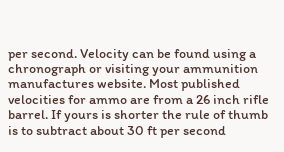per second. Velocity can be found using a chronograph or visiting your ammunition manufactures website. Most published velocities for ammo are from a 26 inch rifle barrel. If yours is shorter the rule of thumb is to subtract about 30 ft per second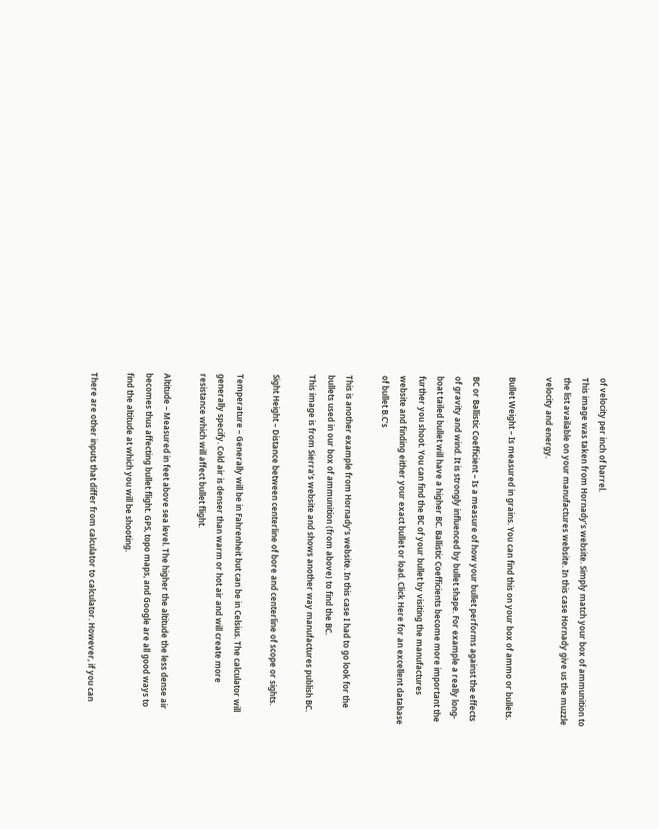of velocity per inch of barrel.
This image was taken from Hornady’s website. Simply match your box of ammunition to the list available on your manufactures website. In this case Hornady give us the muzzle velocity and energy.

Bullet Weight – Is measured in grains. You can find this on your box of ammo or bullets.

BC or Ballistic Coefficient – Is a measure of how your bullet performs against the effects of gravity and wind. It is strongly influenced by bullet shape. For example a really long-boat tailed bullet will have a higher BC. Ballistic Coefficients become more important the further you shoot. You can find the BC of your bullet by visiting the manufactures website and finding either your exact bullet or load. Click Here for an excellent database of bullet B.C’s

This is another example from Hornady’s website. In this case I had to go look for the bullets used in our box of ammunition (from above) to find the BC.
This image is from Sierra’s website and shows another way manufactures publish BC.

Sight Height – Distance between centerline of bore and centerline of scope or sights.

Temperature – Generally will be in Fahrenheit but can be in Celsius. The calculator will generally specify. Cold air is denser than warm or hot air and will create more resistance which will affect bullet flight.

Altitude – Measured in feet above sea level. The higher the altitude the less dense air becomes thus affecting bullet flight. GPS, topo maps, and Google are all good ways to find the altitude at which you will be shooting.

There are other inputs that differ from calculator to calculator. However, if you can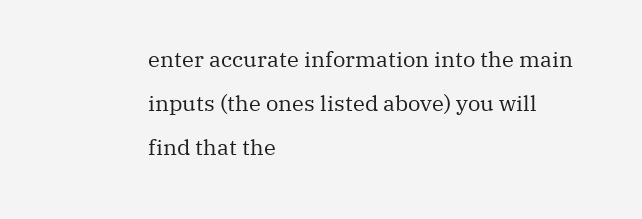enter accurate information into the main inputs (the ones listed above) you will find that the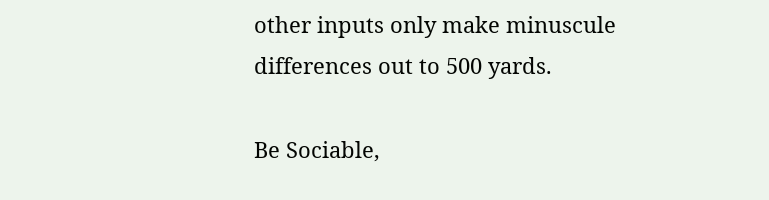other inputs only make minuscule differences out to 500 yards.

Be Sociable,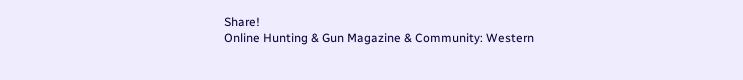Share!
Online Hunting & Gun Magazine & Community: Western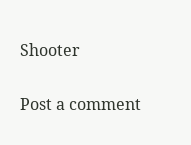Shooter

Post a comment